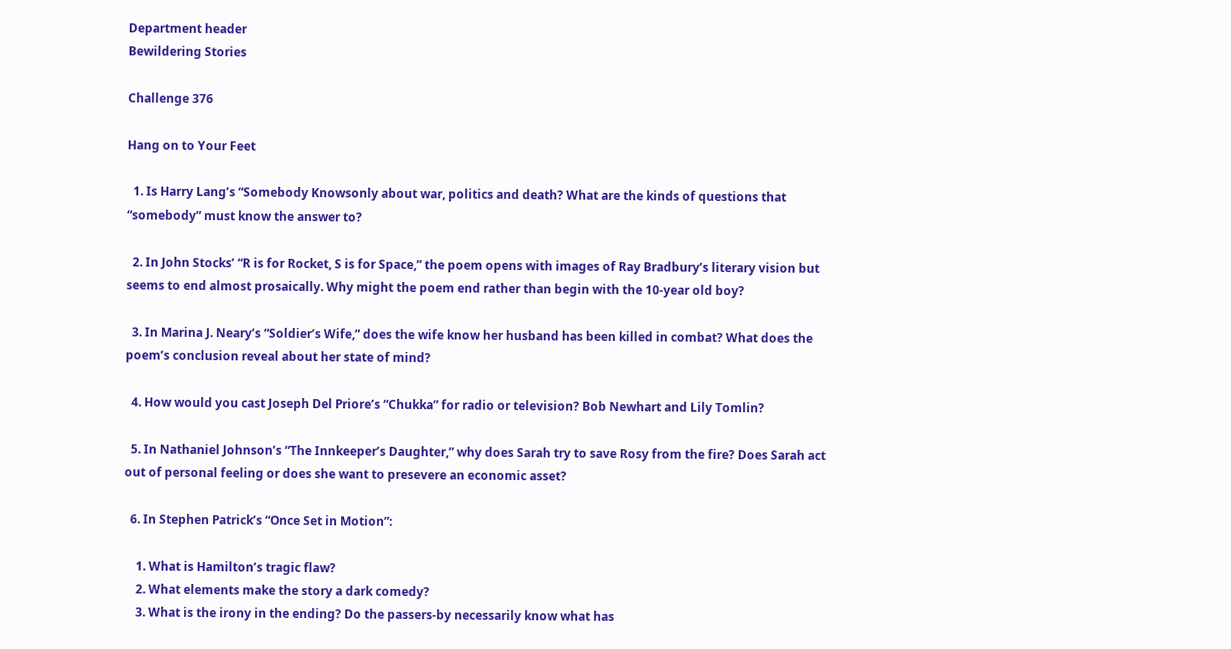Department header
Bewildering Stories

Challenge 376

Hang on to Your Feet

  1. Is Harry Lang’s “Somebody Knowsonly about war, politics and death? What are the kinds of questions that “somebody” must know the answer to?

  2. In John Stocks’ “R is for Rocket, S is for Space,” the poem opens with images of Ray Bradbury’s literary vision but seems to end almost prosaically. Why might the poem end rather than begin with the 10-year old boy?

  3. In Marina J. Neary’s “Soldier’s Wife,” does the wife know her husband has been killed in combat? What does the poem’s conclusion reveal about her state of mind?

  4. How would you cast Joseph Del Priore’s “Chukka” for radio or television? Bob Newhart and Lily Tomlin?

  5. In Nathaniel Johnson’s “The Innkeeper’s Daughter,” why does Sarah try to save Rosy from the fire? Does Sarah act out of personal feeling or does she want to presevere an economic asset?

  6. In Stephen Patrick’s “Once Set in Motion”:

    1. What is Hamilton’s tragic flaw?
    2. What elements make the story a dark comedy?
    3. What is the irony in the ending? Do the passers-by necessarily know what has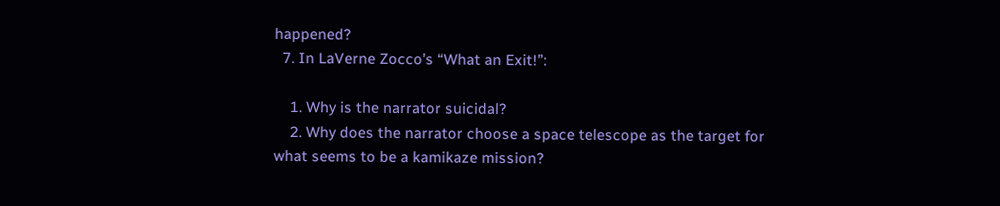happened?
  7. In LaVerne Zocco’s “What an Exit!”:

    1. Why is the narrator suicidal?
    2. Why does the narrator choose a space telescope as the target for what seems to be a kamikaze mission?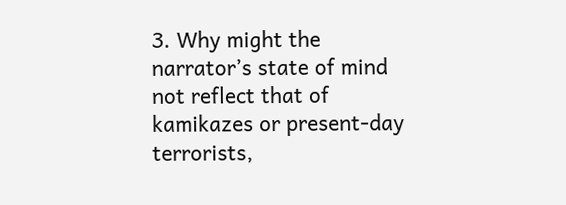3. Why might the narrator’s state of mind not reflect that of kamikazes or present-day terrorists,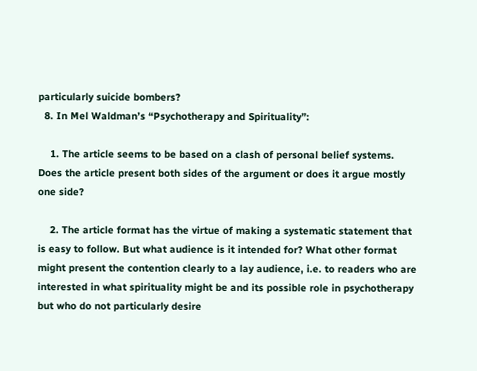particularly suicide bombers?
  8. In Mel Waldman’s “Psychotherapy and Spirituality”:

    1. The article seems to be based on a clash of personal belief systems. Does the article present both sides of the argument or does it argue mostly one side?

    2. The article format has the virtue of making a systematic statement that is easy to follow. But what audience is it intended for? What other format might present the contention clearly to a lay audience, i.e. to readers who are interested in what spirituality might be and its possible role in psychotherapy but who do not particularly desire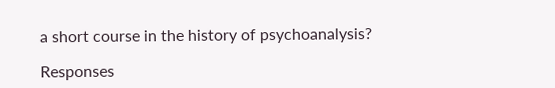a short course in the history of psychoanalysis?

Responses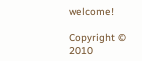welcome!

Copyright © 2010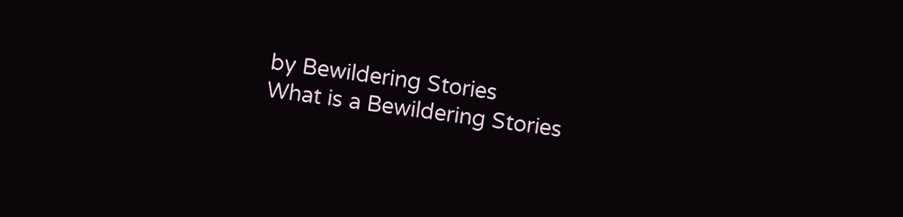by Bewildering Stories
What is a Bewildering Stories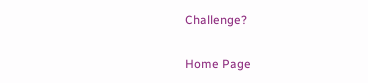Challenge?

Home Page